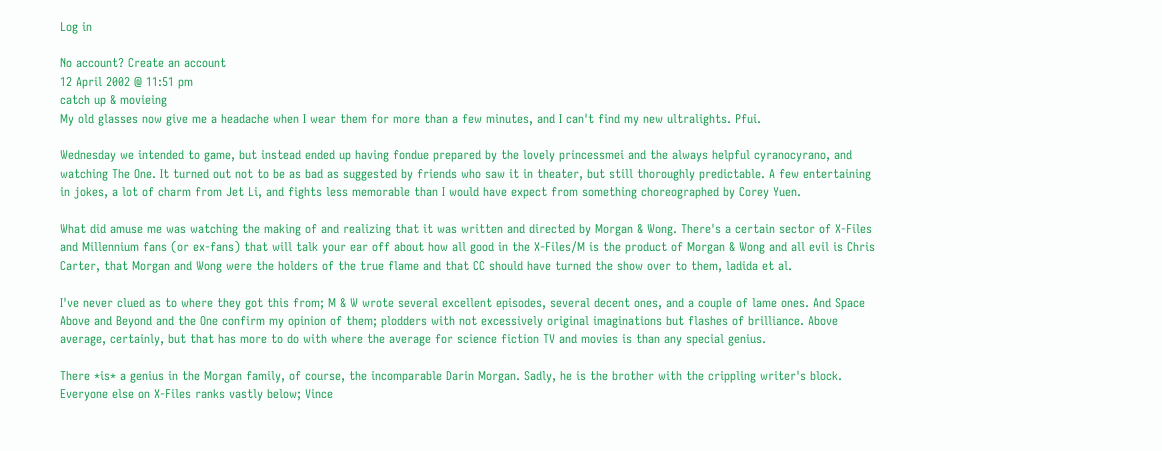Log in

No account? Create an account
12 April 2002 @ 11:51 pm
catch up & movieing
My old glasses now give me a headache when I wear them for more than a few minutes, and I can't find my new ultralights. Pfui.

Wednesday we intended to game, but instead ended up having fondue prepared by the lovely princessmei and the always helpful cyranocyrano, and watching The One. It turned out not to be as bad as suggested by friends who saw it in theater, but still thoroughly predictable. A few entertaining in jokes, a lot of charm from Jet Li, and fights less memorable than I would have expect from something choreographed by Corey Yuen.

What did amuse me was watching the making of and realizing that it was written and directed by Morgan & Wong. There's a certain sector of X-Files and Millennium fans (or ex-fans) that will talk your ear off about how all good in the X-Files/M is the product of Morgan & Wong and all evil is Chris Carter, that Morgan and Wong were the holders of the true flame and that CC should have turned the show over to them, ladida et al.

I've never clued as to where they got this from; M & W wrote several excellent episodes, several decent ones, and a couple of lame ones. And Space Above and Beyond and the One confirm my opinion of them; plodders with not excessively original imaginations but flashes of brilliance. Above average, certainly, but that has more to do with where the average for science fiction TV and movies is than any special genius.

There *is* a genius in the Morgan family, of course, the incomparable Darin Morgan. Sadly, he is the brother with the crippling writer's block. Everyone else on X-Files ranks vastly below; Vince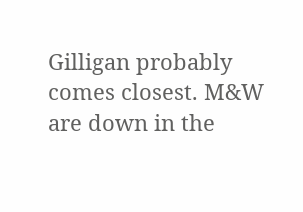Gilligan probably comes closest. M&W are down in the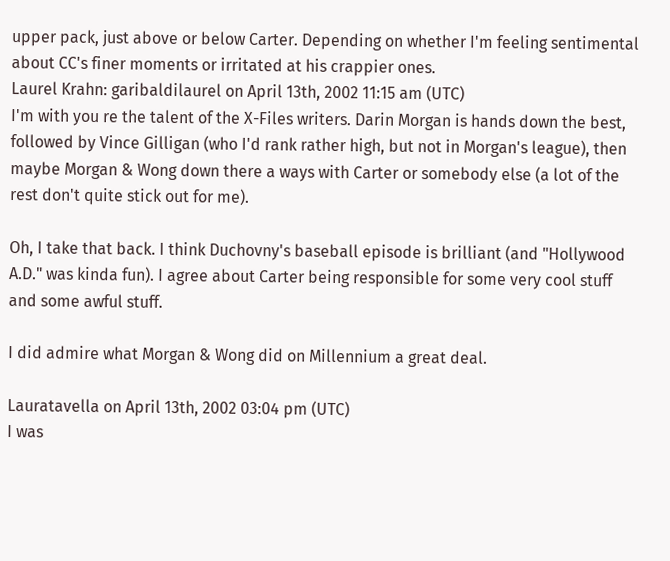upper pack, just above or below Carter. Depending on whether I'm feeling sentimental about CC's finer moments or irritated at his crappier ones.
Laurel Krahn: garibaldilaurel on April 13th, 2002 11:15 am (UTC)
I'm with you re the talent of the X-Files writers. Darin Morgan is hands down the best, followed by Vince Gilligan (who I'd rank rather high, but not in Morgan's league), then maybe Morgan & Wong down there a ways with Carter or somebody else (a lot of the rest don't quite stick out for me).

Oh, I take that back. I think Duchovny's baseball episode is brilliant (and "Hollywood A.D." was kinda fun). I agree about Carter being responsible for some very cool stuff and some awful stuff.

I did admire what Morgan & Wong did on Millennium a great deal.

Lauratavella on April 13th, 2002 03:04 pm (UTC)
I was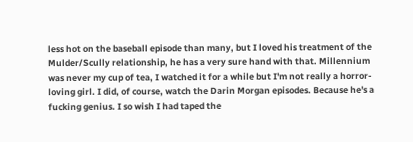less hot on the baseball episode than many, but I loved his treatment of the Mulder/Scully relationship, he has a very sure hand with that. Millennium was never my cup of tea, I watched it for a while but I'm not really a horror-loving girl. I did, of course, watch the Darin Morgan episodes. Because he's a fucking genius. I so wish I had taped the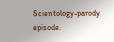Scientology-parody episode.